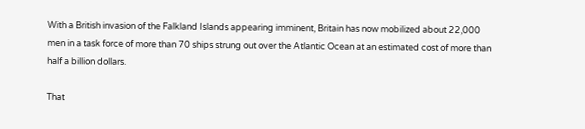With a British invasion of the Falkland Islands appearing imminent, Britain has now mobilized about 22,000 men in a task force of more than 70 ships strung out over the Atlantic Ocean at an estimated cost of more than half a billion dollars.

That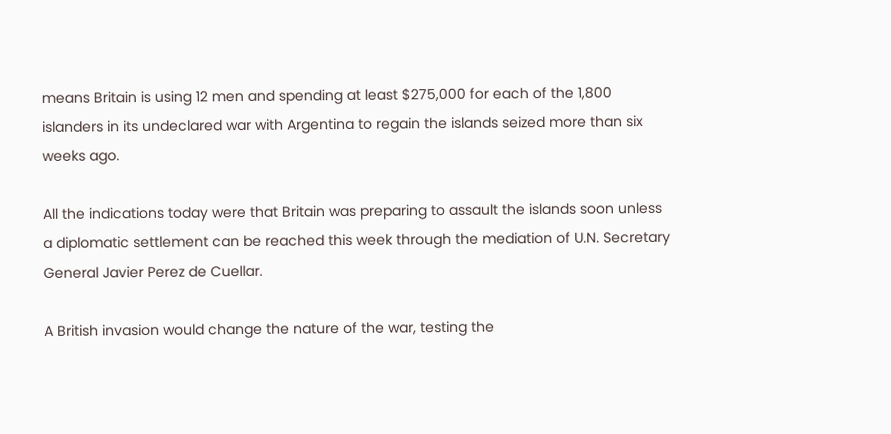means Britain is using 12 men and spending at least $275,000 for each of the 1,800 islanders in its undeclared war with Argentina to regain the islands seized more than six weeks ago.

All the indications today were that Britain was preparing to assault the islands soon unless a diplomatic settlement can be reached this week through the mediation of U.N. Secretary General Javier Perez de Cuellar.

A British invasion would change the nature of the war, testing the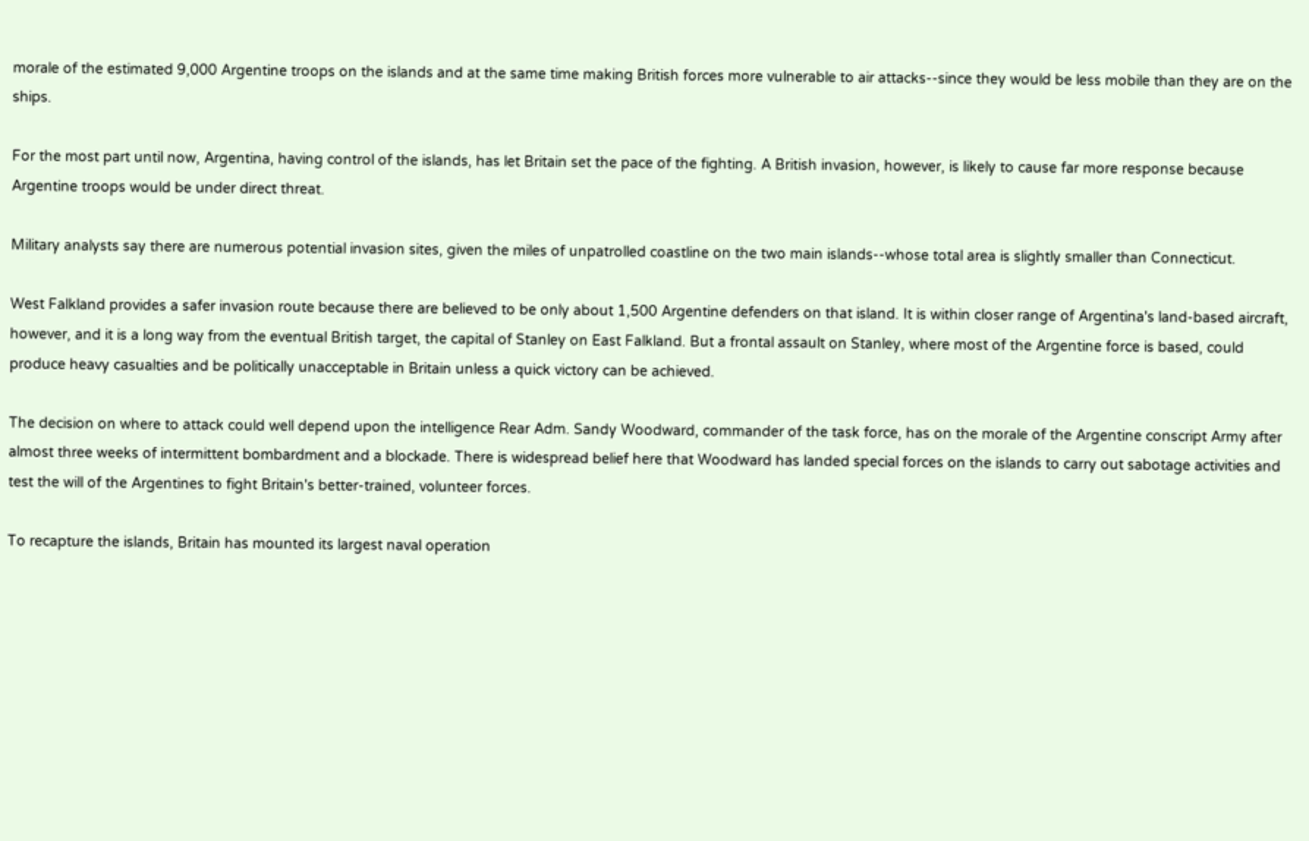morale of the estimated 9,000 Argentine troops on the islands and at the same time making British forces more vulnerable to air attacks--since they would be less mobile than they are on the ships.

For the most part until now, Argentina, having control of the islands, has let Britain set the pace of the fighting. A British invasion, however, is likely to cause far more response because Argentine troops would be under direct threat.

Military analysts say there are numerous potential invasion sites, given the miles of unpatrolled coastline on the two main islands--whose total area is slightly smaller than Connecticut.

West Falkland provides a safer invasion route because there are believed to be only about 1,500 Argentine defenders on that island. It is within closer range of Argentina's land-based aircraft, however, and it is a long way from the eventual British target, the capital of Stanley on East Falkland. But a frontal assault on Stanley, where most of the Argentine force is based, could produce heavy casualties and be politically unacceptable in Britain unless a quick victory can be achieved.

The decision on where to attack could well depend upon the intelligence Rear Adm. Sandy Woodward, commander of the task force, has on the morale of the Argentine conscript Army after almost three weeks of intermittent bombardment and a blockade. There is widespread belief here that Woodward has landed special forces on the islands to carry out sabotage activities and test the will of the Argentines to fight Britain's better-trained, volunteer forces.

To recapture the islands, Britain has mounted its largest naval operation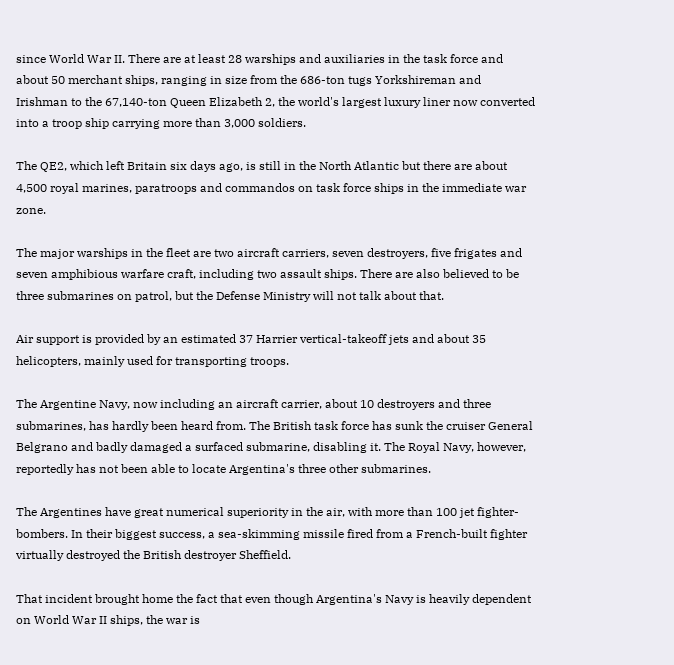since World War II. There are at least 28 warships and auxiliaries in the task force and about 50 merchant ships, ranging in size from the 686-ton tugs Yorkshireman and Irishman to the 67,140-ton Queen Elizabeth 2, the world's largest luxury liner now converted into a troop ship carrying more than 3,000 soldiers.

The QE2, which left Britain six days ago, is still in the North Atlantic but there are about 4,500 royal marines, paratroops and commandos on task force ships in the immediate war zone.

The major warships in the fleet are two aircraft carriers, seven destroyers, five frigates and seven amphibious warfare craft, including two assault ships. There are also believed to be three submarines on patrol, but the Defense Ministry will not talk about that.

Air support is provided by an estimated 37 Harrier vertical-takeoff jets and about 35 helicopters, mainly used for transporting troops.

The Argentine Navy, now including an aircraft carrier, about 10 destroyers and three submarines, has hardly been heard from. The British task force has sunk the cruiser General Belgrano and badly damaged a surfaced submarine, disabling it. The Royal Navy, however, reportedly has not been able to locate Argentina's three other submarines.

The Argentines have great numerical superiority in the air, with more than 100 jet fighter-bombers. In their biggest success, a sea-skimming missile fired from a French-built fighter virtually destroyed the British destroyer Sheffield.

That incident brought home the fact that even though Argentina's Navy is heavily dependent on World War II ships, the war is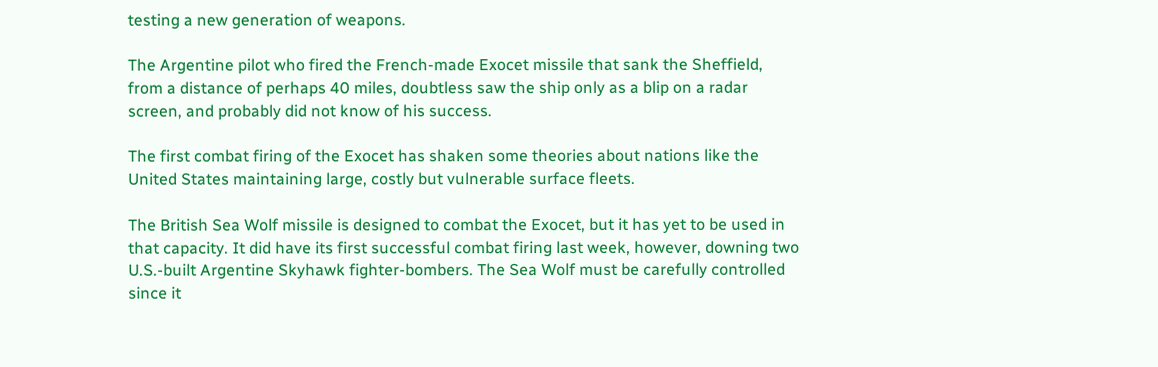testing a new generation of weapons.

The Argentine pilot who fired the French-made Exocet missile that sank the Sheffield, from a distance of perhaps 40 miles, doubtless saw the ship only as a blip on a radar screen, and probably did not know of his success.

The first combat firing of the Exocet has shaken some theories about nations like the United States maintaining large, costly but vulnerable surface fleets.

The British Sea Wolf missile is designed to combat the Exocet, but it has yet to be used in that capacity. It did have its first successful combat firing last week, however, downing two U.S.-built Argentine Skyhawk fighter-bombers. The Sea Wolf must be carefully controlled since it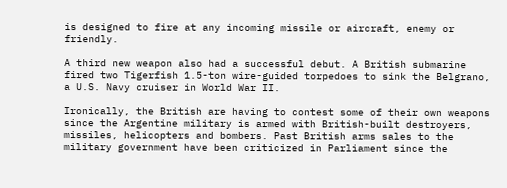is designed to fire at any incoming missile or aircraft, enemy or friendly.

A third new weapon also had a successful debut. A British submarine fired two Tigerfish 1.5-ton wire-guided torpedoes to sink the Belgrano, a U.S. Navy cruiser in World War II.

Ironically, the British are having to contest some of their own weapons since the Argentine military is armed with British-built destroyers, missiles, helicopters and bombers. Past British arms sales to the military government have been criticized in Parliament since the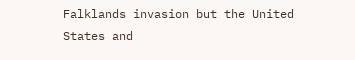Falklands invasion but the United States and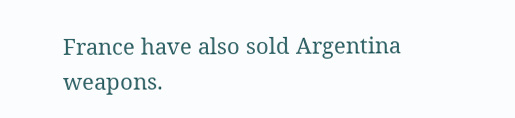France have also sold Argentina weapons.